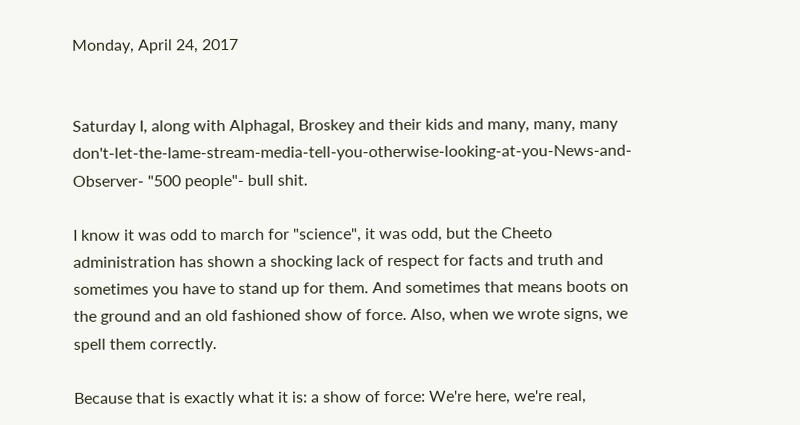Monday, April 24, 2017


Saturday I, along with Alphagal, Broskey and their kids and many, many, many don't-let-the-lame-stream-media-tell-you-otherwise-looking-at-you-News-and-Observer- "500 people"- bull shit.

I know it was odd to march for "science", it was odd, but the Cheeto administration has shown a shocking lack of respect for facts and truth and sometimes you have to stand up for them. And sometimes that means boots on the ground and an old fashioned show of force. Also, when we wrote signs, we spell them correctly.

Because that is exactly what it is: a show of force: We're here, we're real,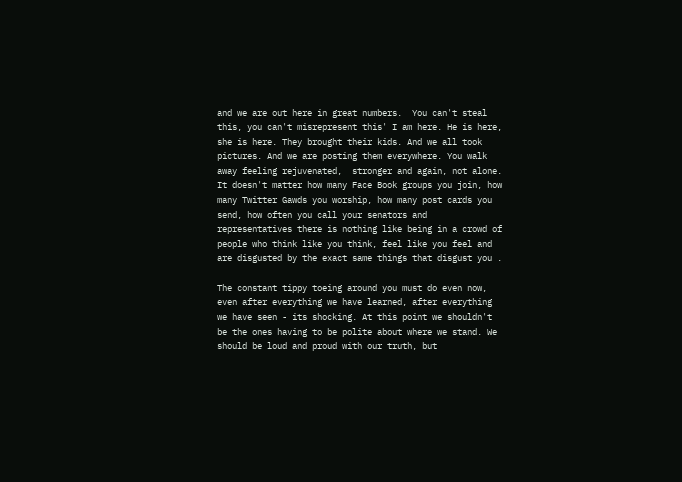and we are out here in great numbers.  You can't steal this, you can't misrepresent this' I am here. He is here, she is here. They brought their kids. And we all took pictures. And we are posting them everywhere. You walk away feeling rejuvenated,  stronger and again, not alone. It doesn't matter how many Face Book groups you join, how many Twitter Gawds you worship, how many post cards you send, how often you call your senators and representatives there is nothing like being in a crowd of people who think like you think, feel like you feel and are disgusted by the exact same things that disgust you .

The constant tippy toeing around you must do even now, even after everything we have learned, after everything we have seen - its shocking. At this point we shouldn't be the ones having to be polite about where we stand. We should be loud and proud with our truth, but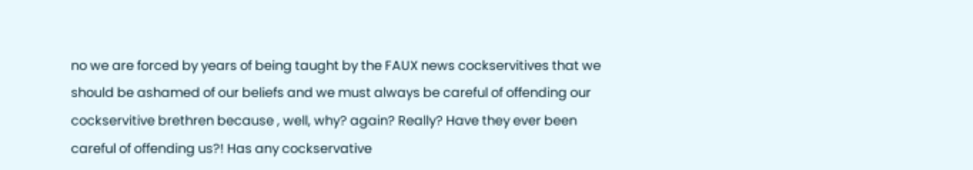no we are forced by years of being taught by the FAUX news cockservitives that we should be ashamed of our beliefs and we must always be careful of offending our cockservitive brethren because , well, why? again? Really? Have they ever been careful of offending us?! Has any cockservative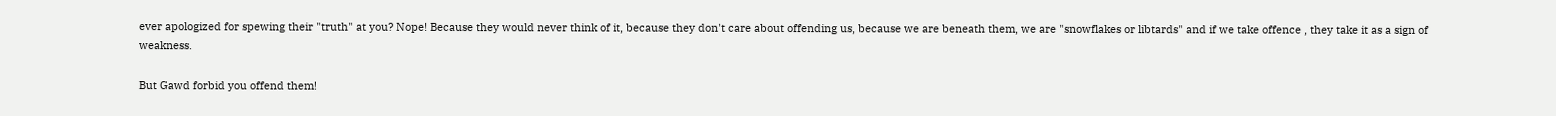ever apologized for spewing their "truth" at you? Nope! Because they would never think of it, because they don't care about offending us, because we are beneath them, we are "snowflakes or libtards" and if we take offence , they take it as a sign of weakness.

But Gawd forbid you offend them!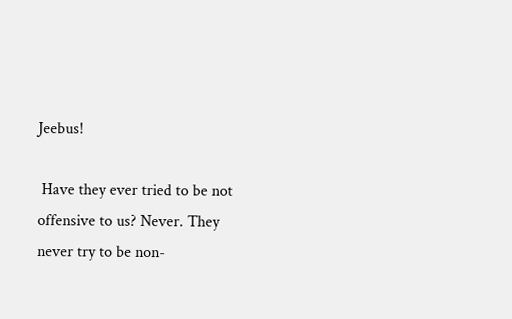Jeebus!

 Have they ever tried to be not offensive to us? Never. They never try to be non-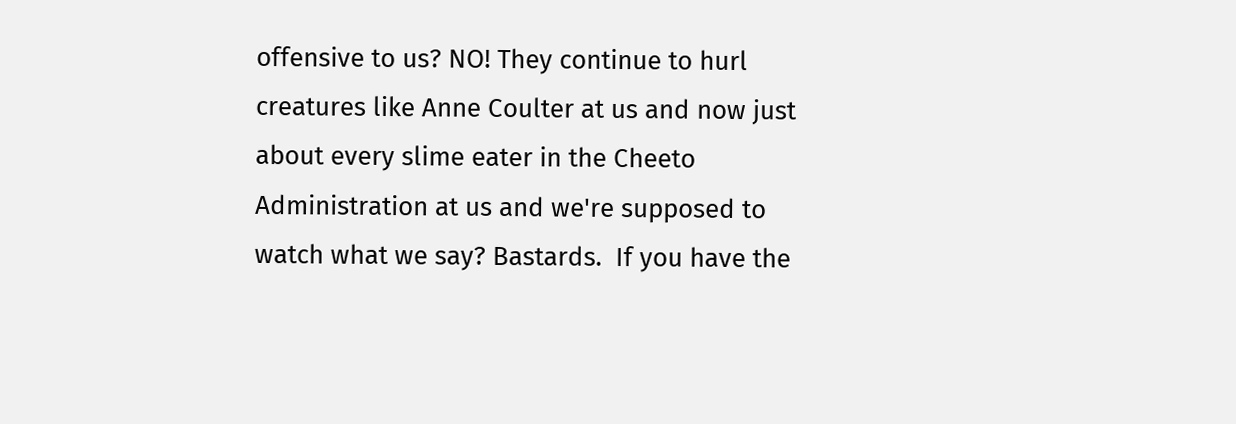offensive to us? NO! They continue to hurl  creatures like Anne Coulter at us and now just about every slime eater in the Cheeto Administration at us and we're supposed to watch what we say? Bastards.  If you have the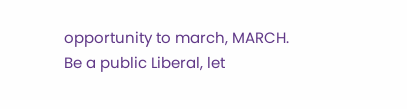opportunity to march, MARCH. Be a public Liberal, let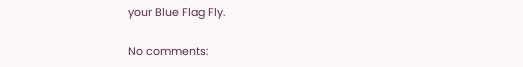your Blue Flag Fly.

No comments: